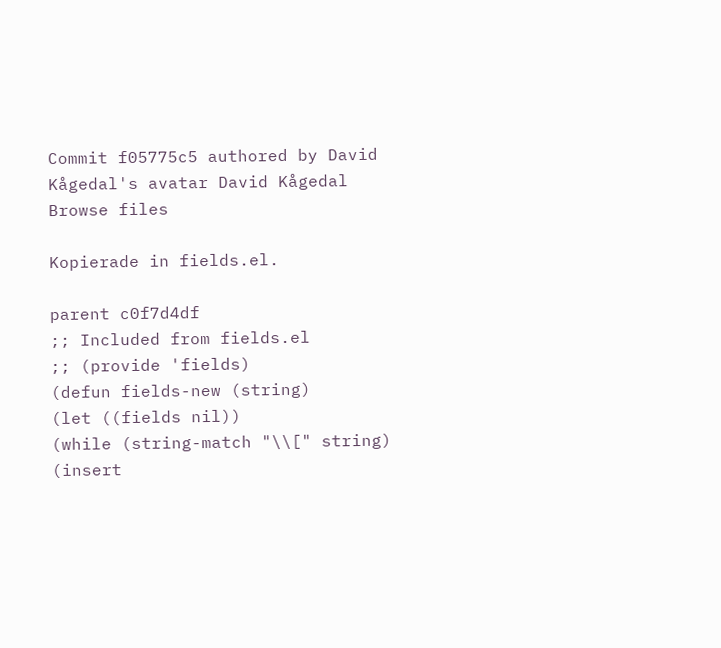Commit f05775c5 authored by David Kågedal's avatar David Kågedal
Browse files

Kopierade in fields.el.

parent c0f7d4df
;; Included from fields.el
;; (provide 'fields)
(defun fields-new (string)
(let ((fields nil))
(while (string-match "\\[" string)
(insert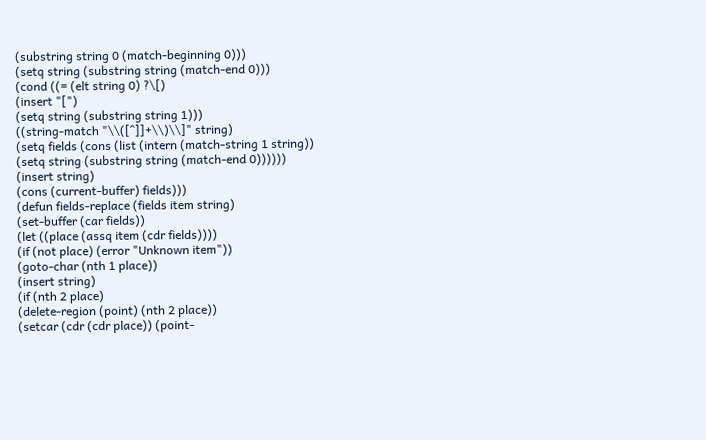(substring string 0 (match-beginning 0)))
(setq string (substring string (match-end 0)))
(cond ((= (elt string 0) ?\[)
(insert "[")
(setq string (substring string 1)))
((string-match "\\([^]]+\\)\\]" string)
(setq fields (cons (list (intern (match-string 1 string))
(setq string (substring string (match-end 0))))))
(insert string)
(cons (current-buffer) fields)))
(defun fields-replace (fields item string)
(set-buffer (car fields))
(let ((place (assq item (cdr fields))))
(if (not place) (error "Unknown item"))
(goto-char (nth 1 place))
(insert string)
(if (nth 2 place)
(delete-region (point) (nth 2 place))
(setcar (cdr (cdr place)) (point-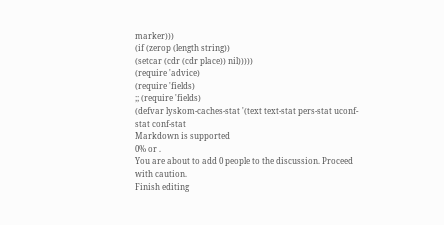marker)))
(if (zerop (length string))
(setcar (cdr (cdr place)) nil)))))
(require 'advice)
(require 'fields)
;; (require 'fields)
(defvar lyskom-caches-stat '(text text-stat pers-stat uconf-stat conf-stat
Markdown is supported
0% or .
You are about to add 0 people to the discussion. Proceed with caution.
Finish editing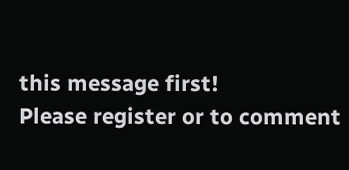this message first!
Please register or to comment